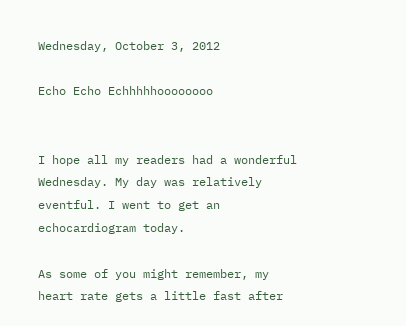Wednesday, October 3, 2012

Echo Echo Echhhhhoooooooo


I hope all my readers had a wonderful Wednesday. My day was relatively eventful. I went to get an echocardiogram today.

As some of you might remember, my heart rate gets a little fast after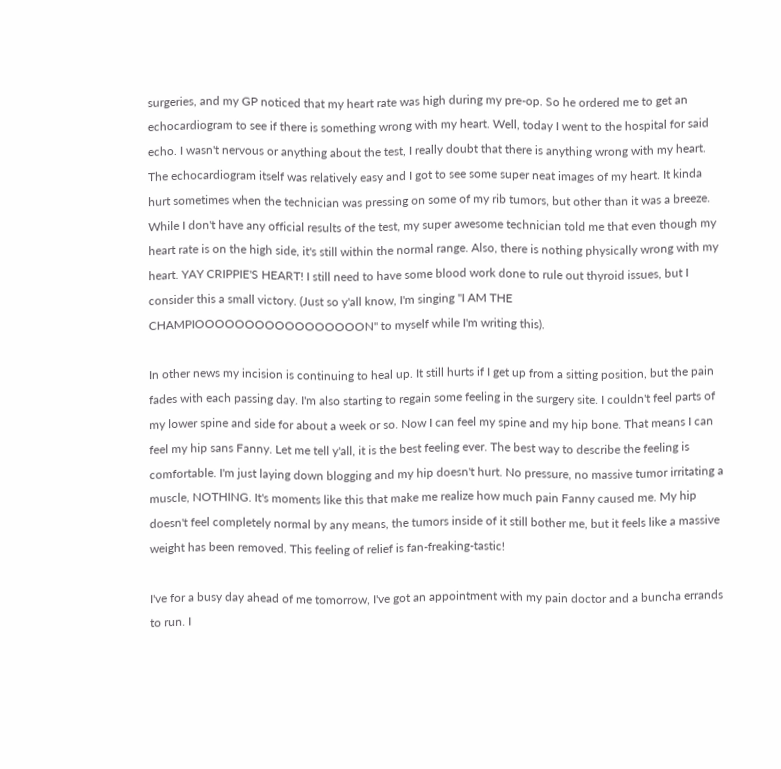surgeries, and my GP noticed that my heart rate was high during my pre-op. So he ordered me to get an echocardiogram to see if there is something wrong with my heart. Well, today I went to the hospital for said echo. I wasn't nervous or anything about the test, I really doubt that there is anything wrong with my heart. The echocardiogram itself was relatively easy and I got to see some super neat images of my heart. It kinda hurt sometimes when the technician was pressing on some of my rib tumors, but other than it was a breeze. While I don't have any official results of the test, my super awesome technician told me that even though my heart rate is on the high side, it's still within the normal range. Also, there is nothing physically wrong with my heart. YAY CRIPPIE'S HEART! I still need to have some blood work done to rule out thyroid issues, but I consider this a small victory. (Just so y'all know, I'm singing "I AM THE CHAMPIOOOOOOOOOOOOOOOOON" to myself while I'm writing this).

In other news my incision is continuing to heal up. It still hurts if I get up from a sitting position, but the pain fades with each passing day. I'm also starting to regain some feeling in the surgery site. I couldn't feel parts of my lower spine and side for about a week or so. Now I can feel my spine and my hip bone. That means I can feel my hip sans Fanny. Let me tell y'all, it is the best feeling ever. The best way to describe the feeling is comfortable. I'm just laying down blogging and my hip doesn't hurt. No pressure, no massive tumor irritating a muscle, NOTHING. It's moments like this that make me realize how much pain Fanny caused me. My hip doesn't feel completely normal by any means, the tumors inside of it still bother me, but it feels like a massive weight has been removed. This feeling of relief is fan-freaking-tastic!

I've for a busy day ahead of me tomorrow, I've got an appointment with my pain doctor and a buncha errands to run. I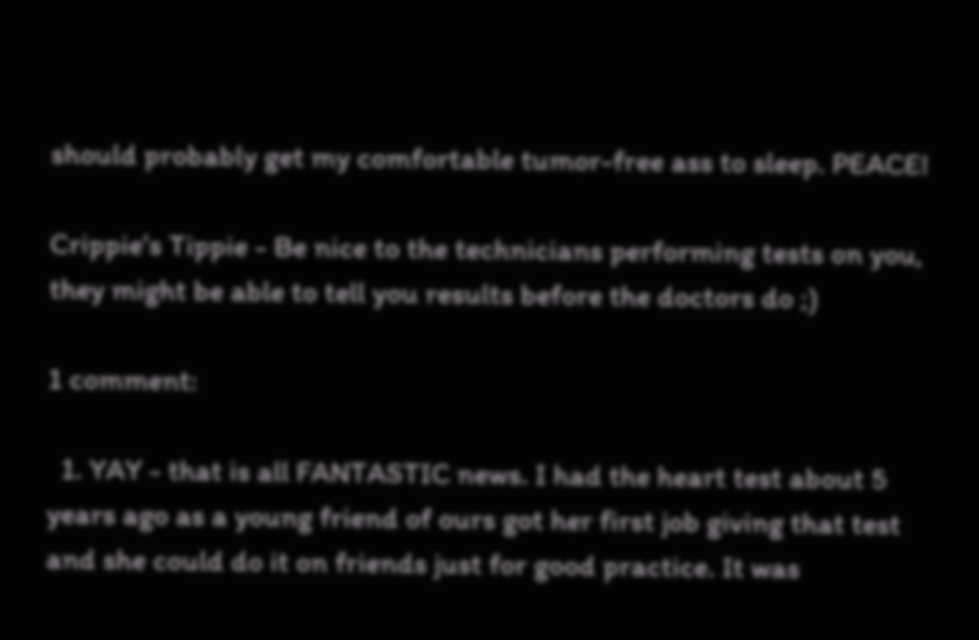should probably get my comfortable tumor-free ass to sleep. PEACE!

Crippie's Tippie - Be nice to the technicians performing tests on you, they might be able to tell you results before the doctors do ;)

1 comment:

  1. YAY - that is all FANTASTIC news. I had the heart test about 5 years ago as a young friend of ours got her first job giving that test and she could do it on friends just for good practice. It was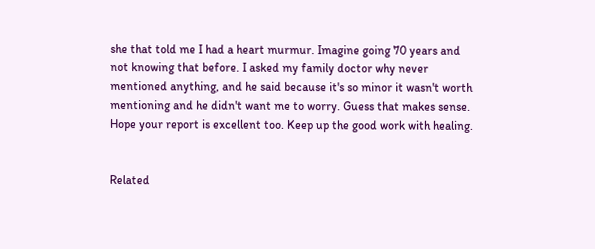she that told me I had a heart murmur. Imagine going 70 years and not knowing that before. I asked my family doctor why never mentioned anything, and he said because it's so minor it wasn't worth mentioning and he didn't want me to worry. Guess that makes sense. Hope your report is excellent too. Keep up the good work with healing.


Related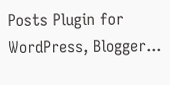Posts Plugin for WordPress, Blogger...